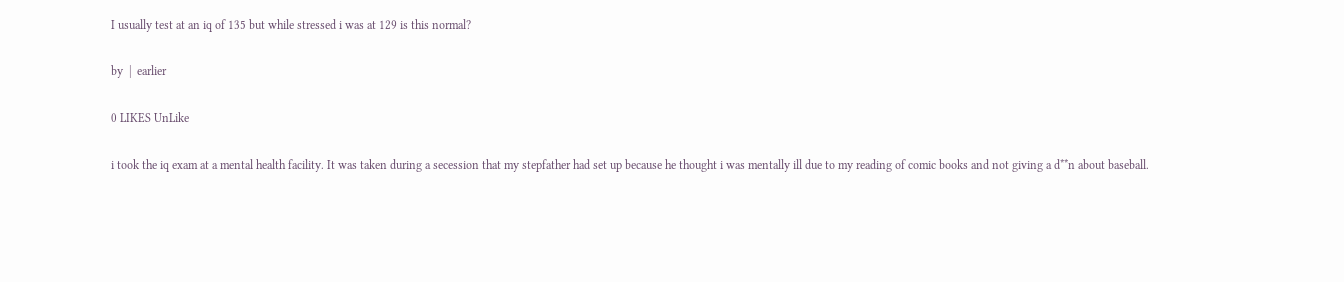I usually test at an iq of 135 but while stressed i was at 129 is this normal?

by  |  earlier

0 LIKES UnLike

i took the iq exam at a mental health facility. It was taken during a secession that my stepfather had set up because he thought i was mentally ill due to my reading of comic books and not giving a d**n about baseball.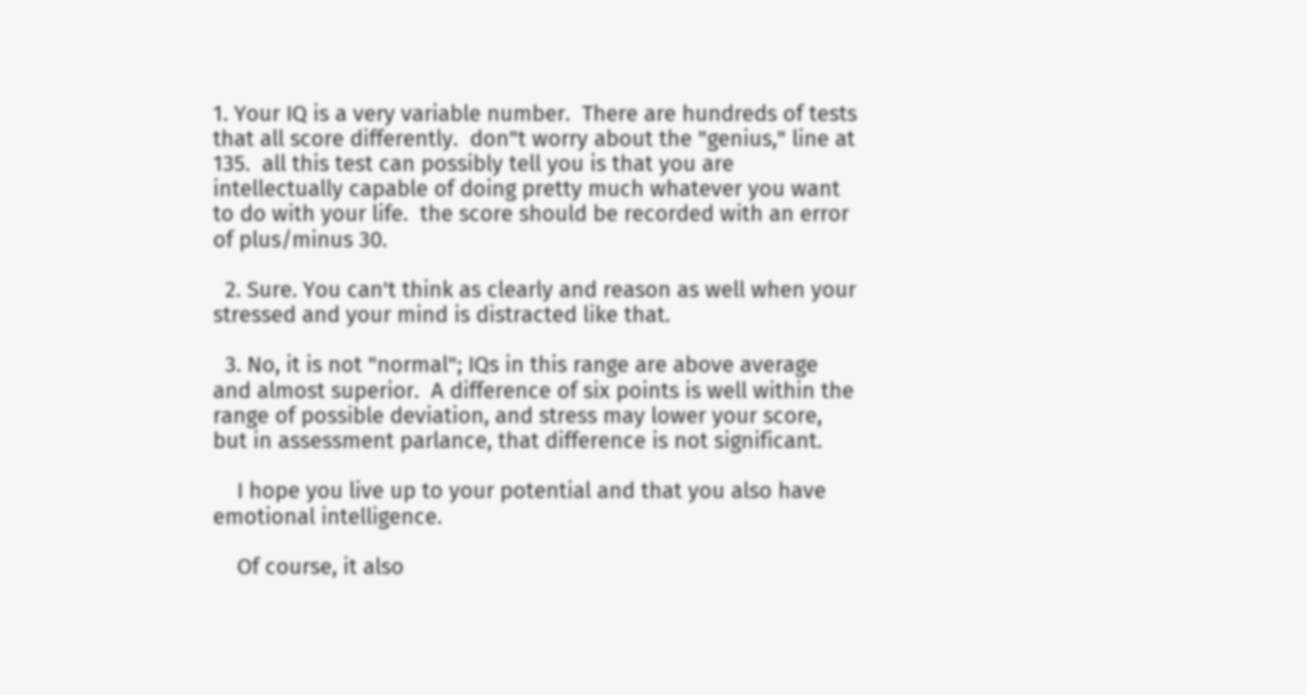1. Your IQ is a very variable number.  There are hundreds of tests that all score differently.  don"t worry about the "genius," line at 135.  all this test can possibly tell you is that you are intellectually capable of doing pretty much whatever you want to do with your life.  the score should be recorded with an error of plus/minus 30.

  2. Sure. You can't think as clearly and reason as well when your stressed and your mind is distracted like that.

  3. No, it is not "normal"; IQs in this range are above average and almost superior.  A difference of six points is well within the range of possible deviation, and stress may lower your score, but in assessment parlance, that difference is not significant.

    I hope you live up to your potential and that you also have emotional intelligence.

    Of course, it also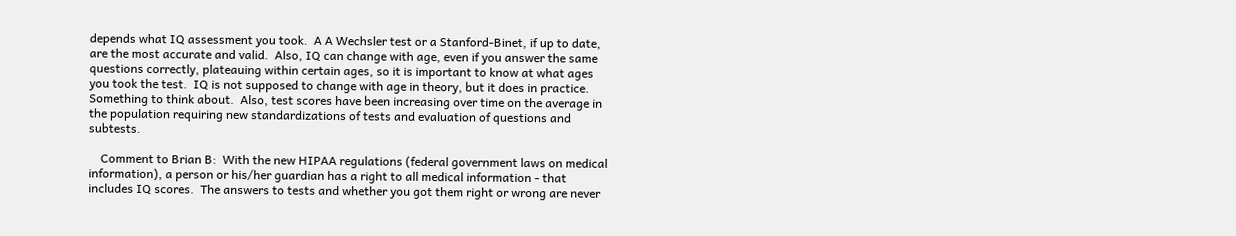depends what IQ assessment you took.  A A Wechsler test or a Stanford-Binet, if up to date, are the most accurate and valid.  Also, IQ can change with age, even if you answer the same questions correctly, plateauing within certain ages, so it is important to know at what ages you took the test.  IQ is not supposed to change with age in theory, but it does in practice.  Something to think about.  Also, test scores have been increasing over time on the average in the population requiring new standardizations of tests and evaluation of questions and subtests.

    Comment to Brian B:  With the new HIPAA regulations (federal government laws on medical information), a person or his/her guardian has a right to all medical information - that includes IQ scores.  The answers to tests and whether you got them right or wrong are never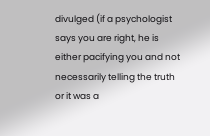divulged (if a psychologist says you are right, he is either pacifying you and not necessarily telling the truth or it was a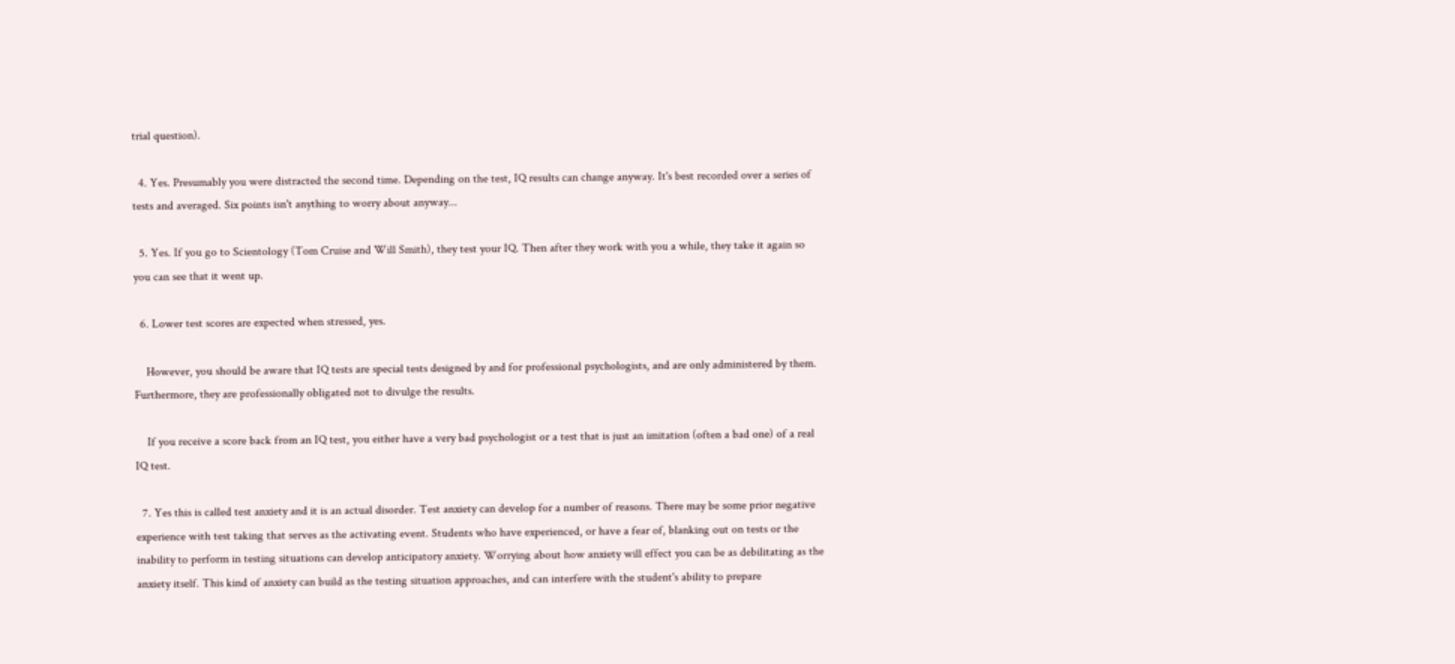trial question).

  4. Yes. Presumably you were distracted the second time. Depending on the test, IQ results can change anyway. It's best recorded over a series of tests and averaged. Six points isn't anything to worry about anyway...

  5. Yes. If you go to Scientology (Tom Cruise and Will Smith), they test your IQ. Then after they work with you a while, they take it again so you can see that it went up.

  6. Lower test scores are expected when stressed, yes.

    However, you should be aware that IQ tests are special tests designed by and for professional psychologists, and are only administered by them. Furthermore, they are professionally obligated not to divulge the results.

    If you receive a score back from an IQ test, you either have a very bad psychologist or a test that is just an imitation (often a bad one) of a real IQ test.

  7. Yes this is called test anxiety and it is an actual disorder. Test anxiety can develop for a number of reasons. There may be some prior negative experience with test taking that serves as the activating event. Students who have experienced, or have a fear of, blanking out on tests or the inability to perform in testing situations can develop anticipatory anxiety. Worrying about how anxiety will effect you can be as debilitating as the anxiety itself. This kind of anxiety can build as the testing situation approaches, and can interfere with the student's ability to prepare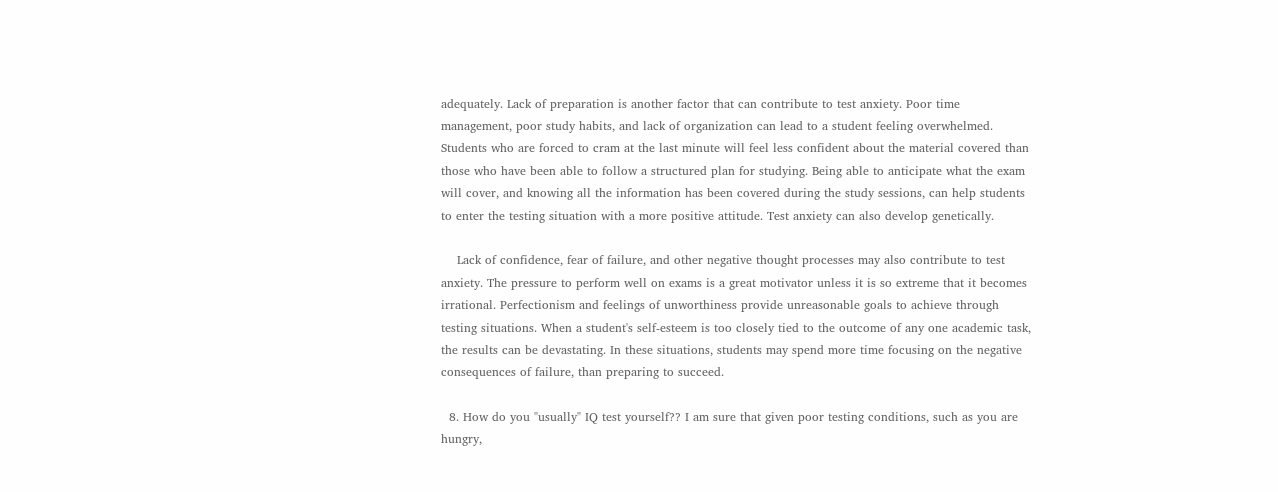adequately. Lack of preparation is another factor that can contribute to test anxiety. Poor time management, poor study habits, and lack of organization can lead to a student feeling overwhelmed. Students who are forced to cram at the last minute will feel less confident about the material covered than those who have been able to follow a structured plan for studying. Being able to anticipate what the exam will cover, and knowing all the information has been covered during the study sessions, can help students to enter the testing situation with a more positive attitude. Test anxiety can also develop genetically.

    Lack of confidence, fear of failure, and other negative thought processes may also contribute to test anxiety. The pressure to perform well on exams is a great motivator unless it is so extreme that it becomes irrational. Perfectionism and feelings of unworthiness provide unreasonable goals to achieve through testing situations. When a student's self-esteem is too closely tied to the outcome of any one academic task, the results can be devastating. In these situations, students may spend more time focusing on the negative consequences of failure, than preparing to succeed.

  8. How do you "usually" IQ test yourself?? I am sure that given poor testing conditions, such as you are hungry,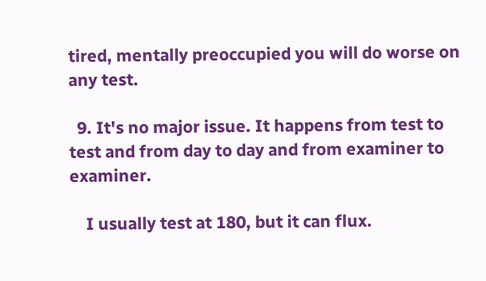tired, mentally preoccupied you will do worse on any test.

  9. It's no major issue. It happens from test to test and from day to day and from examiner to examiner.

    I usually test at 180, but it can flux.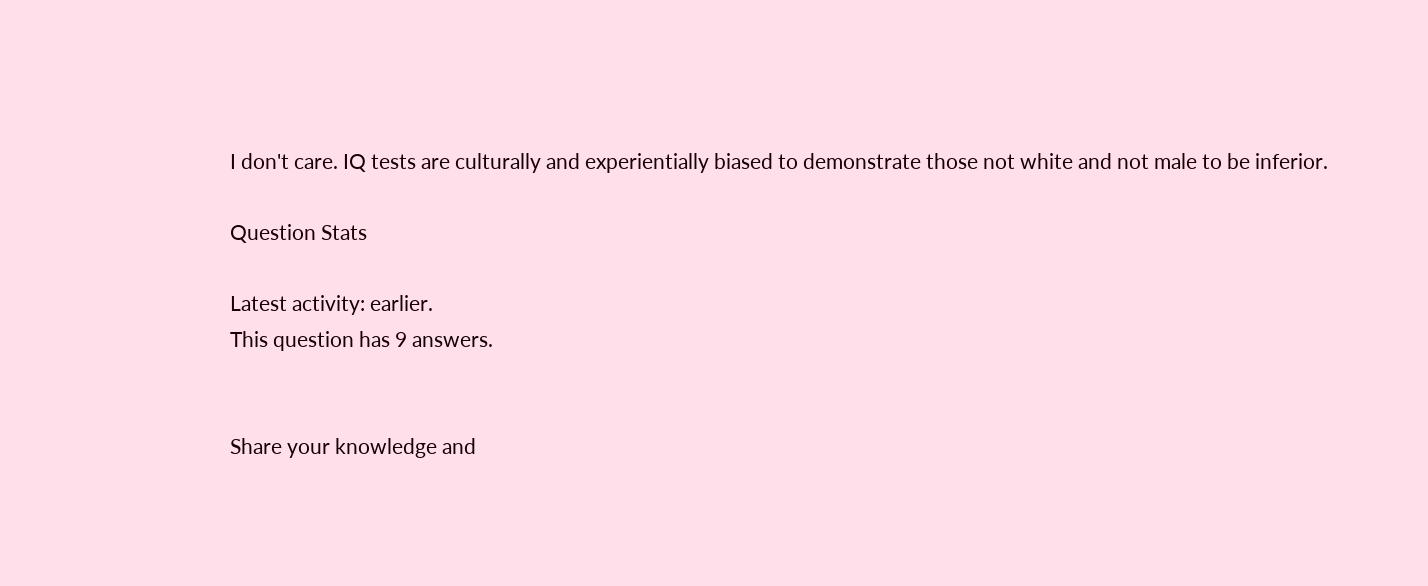I don't care. IQ tests are culturally and experientially biased to demonstrate those not white and not male to be inferior.

Question Stats

Latest activity: earlier.
This question has 9 answers.


Share your knowledge and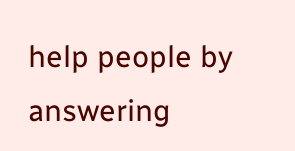help people by answering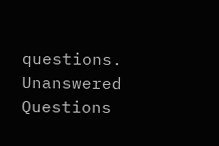questions.
Unanswered Questions